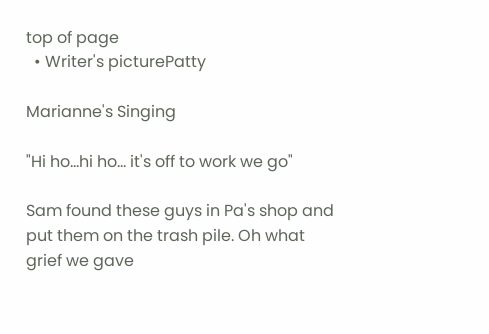top of page
  • Writer's picturePatty

Marianne's Singing

"Hi ho...hi ho... it's off to work we go"

Sam found these guys in Pa's shop and put them on the trash pile. Oh what grief we gave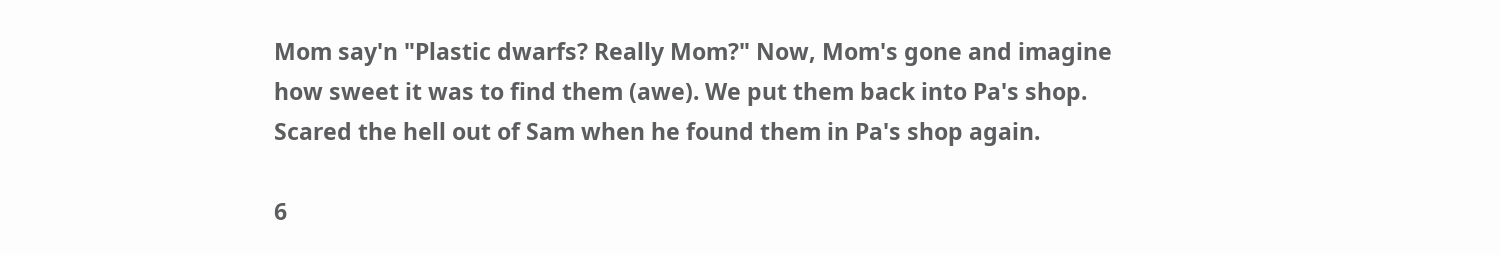Mom say'n "Plastic dwarfs? Really Mom?" Now, Mom's gone and imagine how sweet it was to find them (awe). We put them back into Pa's shop. Scared the hell out of Sam when he found them in Pa's shop again.

6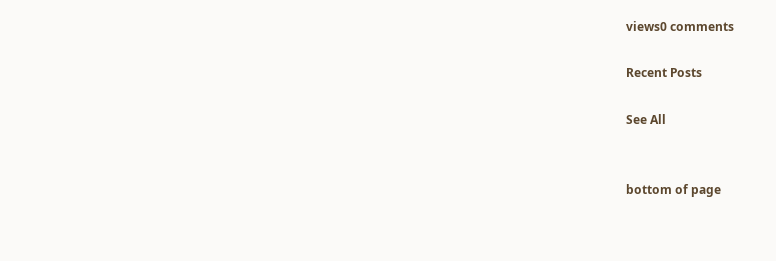views0 comments

Recent Posts

See All


bottom of page